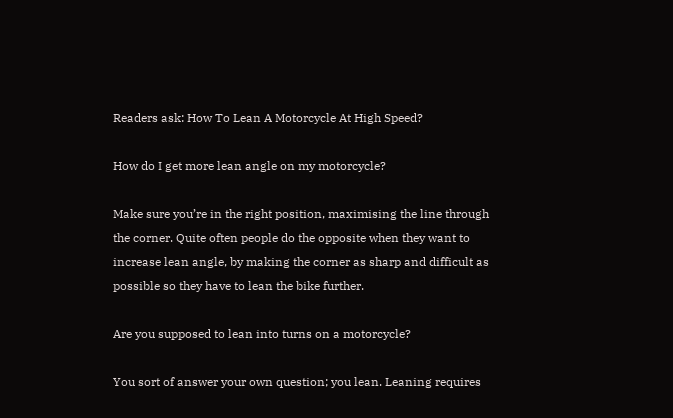Readers ask: How To Lean A Motorcycle At High Speed?

How do I get more lean angle on my motorcycle?

Make sure you’re in the right position, maximising the line through the corner. Quite often people do the opposite when they want to increase lean angle, by making the corner as sharp and difficult as possible so they have to lean the bike further.

Are you supposed to lean into turns on a motorcycle?

You sort of answer your own question; you lean. Leaning requires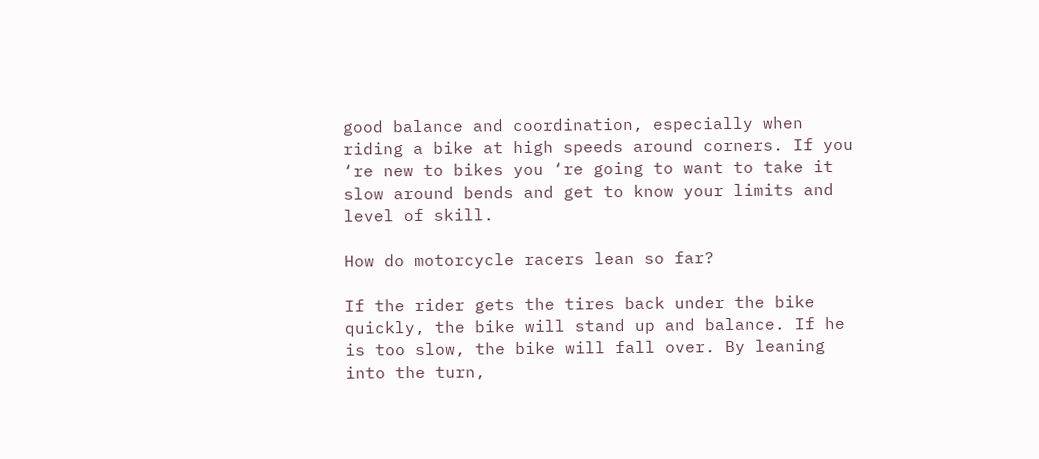good balance and coordination, especially when riding a bike at high speeds around corners. If you ‘re new to bikes you ‘re going to want to take it slow around bends and get to know your limits and level of skill.

How do motorcycle racers lean so far?

If the rider gets the tires back under the bike quickly, the bike will stand up and balance. If he is too slow, the bike will fall over. By leaning into the turn,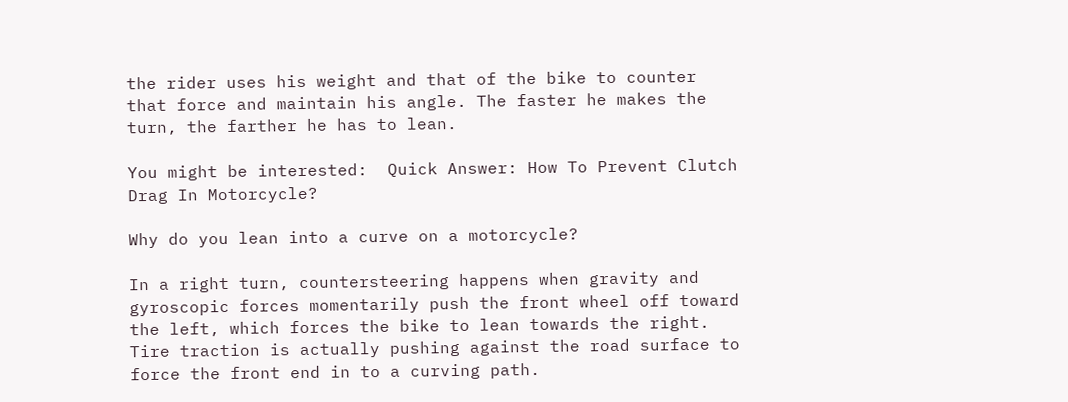the rider uses his weight and that of the bike to counter that force and maintain his angle. The faster he makes the turn, the farther he has to lean.

You might be interested:  Quick Answer: How To Prevent Clutch Drag In Motorcycle?

Why do you lean into a curve on a motorcycle?

In a right turn, countersteering happens when gravity and gyroscopic forces momentarily push the front wheel off toward the left, which forces the bike to lean towards the right. Tire traction is actually pushing against the road surface to force the front end in to a curving path.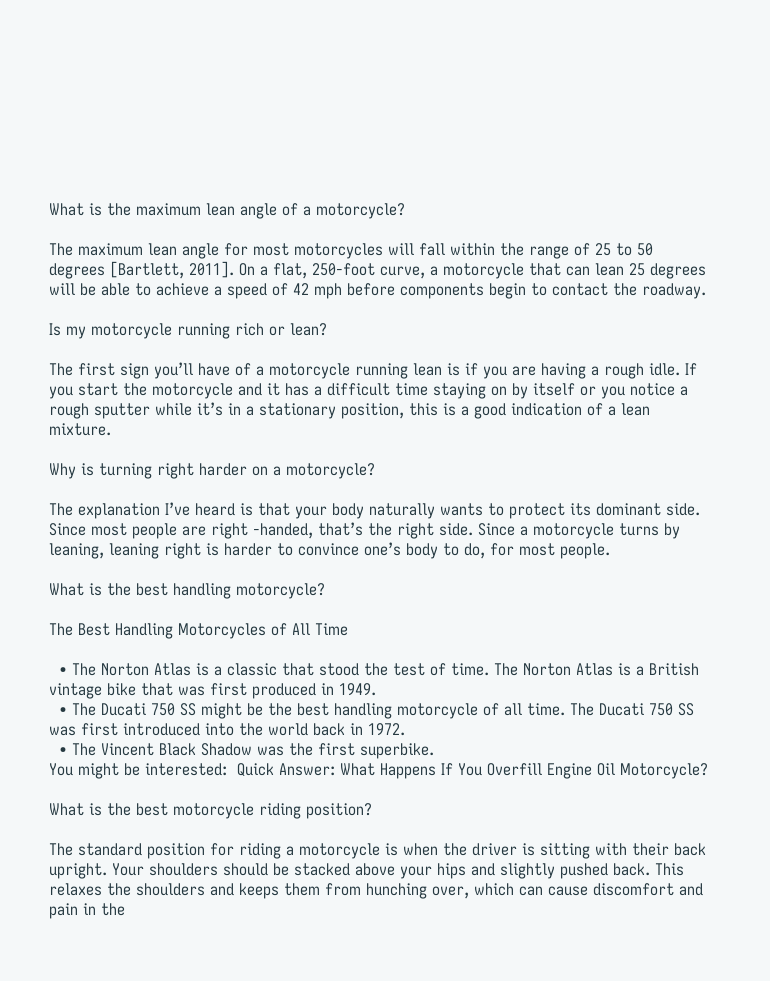What is the maximum lean angle of a motorcycle?

The maximum lean angle for most motorcycles will fall within the range of 25 to 50 degrees [Bartlett, 2011]. On a flat, 250-foot curve, a motorcycle that can lean 25 degrees will be able to achieve a speed of 42 mph before components begin to contact the roadway.

Is my motorcycle running rich or lean?

The first sign you’ll have of a motorcycle running lean is if you are having a rough idle. If you start the motorcycle and it has a difficult time staying on by itself or you notice a rough sputter while it’s in a stationary position, this is a good indication of a lean mixture.

Why is turning right harder on a motorcycle?

The explanation I’ve heard is that your body naturally wants to protect its dominant side. Since most people are right -handed, that’s the right side. Since a motorcycle turns by leaning, leaning right is harder to convince one’s body to do, for most people.

What is the best handling motorcycle?

The Best Handling Motorcycles of All Time

  • The Norton Atlas is a classic that stood the test of time. The Norton Atlas is a British vintage bike that was first produced in 1949.
  • The Ducati 750 SS might be the best handling motorcycle of all time. The Ducati 750 SS was first introduced into the world back in 1972.
  • The Vincent Black Shadow was the first superbike.
You might be interested:  Quick Answer: What Happens If You Overfill Engine Oil Motorcycle?

What is the best motorcycle riding position?

The standard position for riding a motorcycle is when the driver is sitting with their back upright. Your shoulders should be stacked above your hips and slightly pushed back. This relaxes the shoulders and keeps them from hunching over, which can cause discomfort and pain in the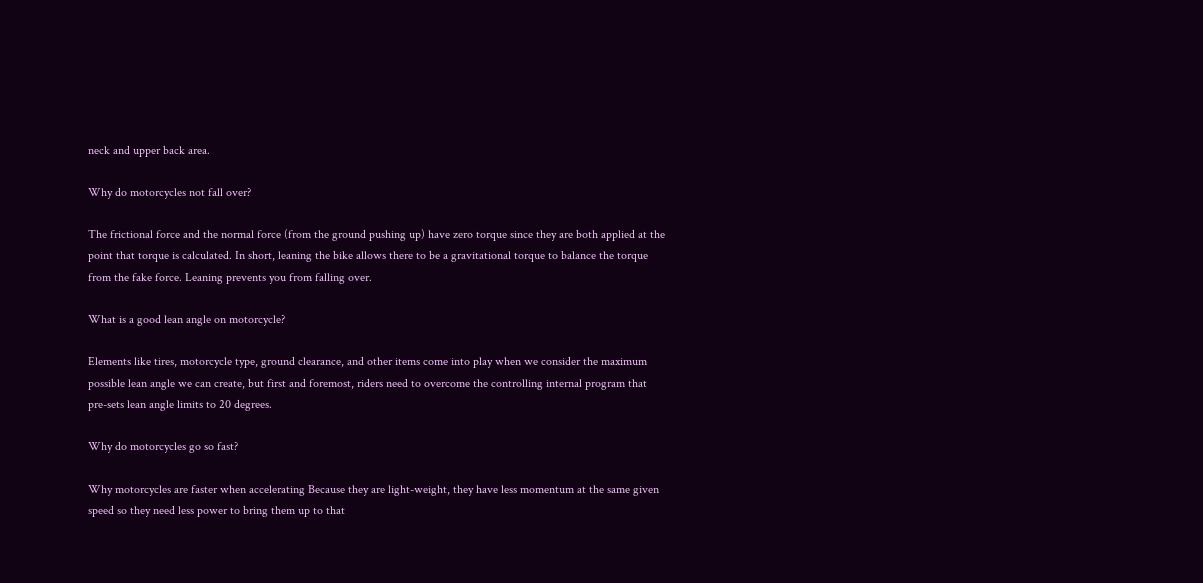neck and upper back area.

Why do motorcycles not fall over?

The frictional force and the normal force (from the ground pushing up) have zero torque since they are both applied at the point that torque is calculated. In short, leaning the bike allows there to be a gravitational torque to balance the torque from the fake force. Leaning prevents you from falling over.

What is a good lean angle on motorcycle?

Elements like tires, motorcycle type, ground clearance, and other items come into play when we consider the maximum possible lean angle we can create, but first and foremost, riders need to overcome the controlling internal program that pre-sets lean angle limits to 20 degrees.

Why do motorcycles go so fast?

Why motorcycles are faster when accelerating Because they are light-weight, they have less momentum at the same given speed so they need less power to bring them up to that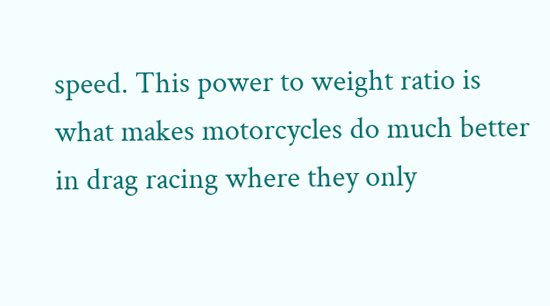speed. This power to weight ratio is what makes motorcycles do much better in drag racing where they only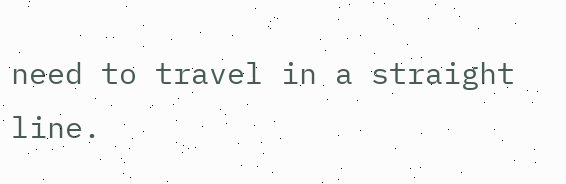need to travel in a straight line.